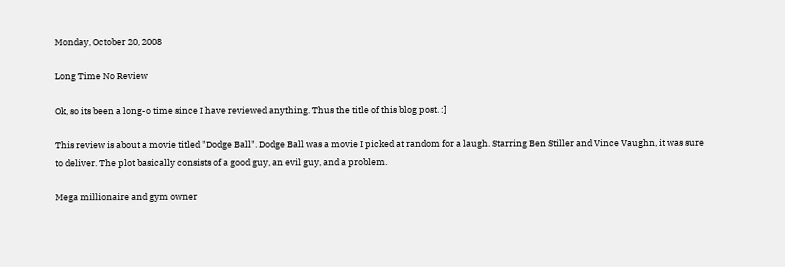Monday, October 20, 2008

Long Time No Review

Ok, so its been a long-o time since I have reviewed anything. Thus the title of this blog post. :]

This review is about a movie titled "Dodge Ball". Dodge Ball was a movie I picked at random for a laugh. Starring Ben Stiller and Vince Vaughn, it was sure to deliver. The plot basically consists of a good guy, an evil guy, and a problem.

Mega millionaire and gym owner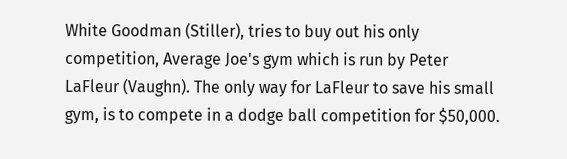White Goodman (Stiller), tries to buy out his only competition, Average Joe's gym which is run by Peter LaFleur (Vaughn). The only way for LaFleur to save his small gym, is to compete in a dodge ball competition for $50,000.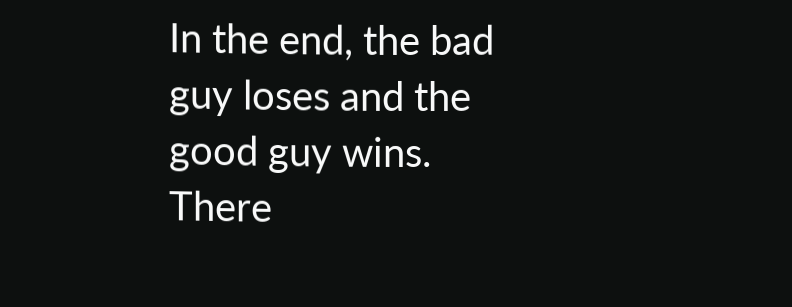In the end, the bad guy loses and the good guy wins. There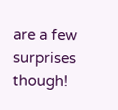are a few surprises though!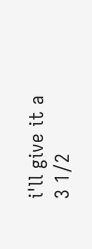i'll give it a 3 1/2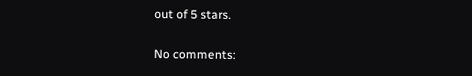out of 5 stars.

No comments: